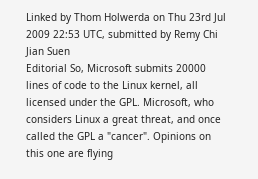Linked by Thom Holwerda on Thu 23rd Jul 2009 22:53 UTC, submitted by Remy Chi Jian Suen
Editorial So, Microsoft submits 20000 lines of code to the Linux kernel, all licensed under the GPL. Microsoft, who considers Linux a great threat, and once called the GPL a "cancer". Opinions on this one are flying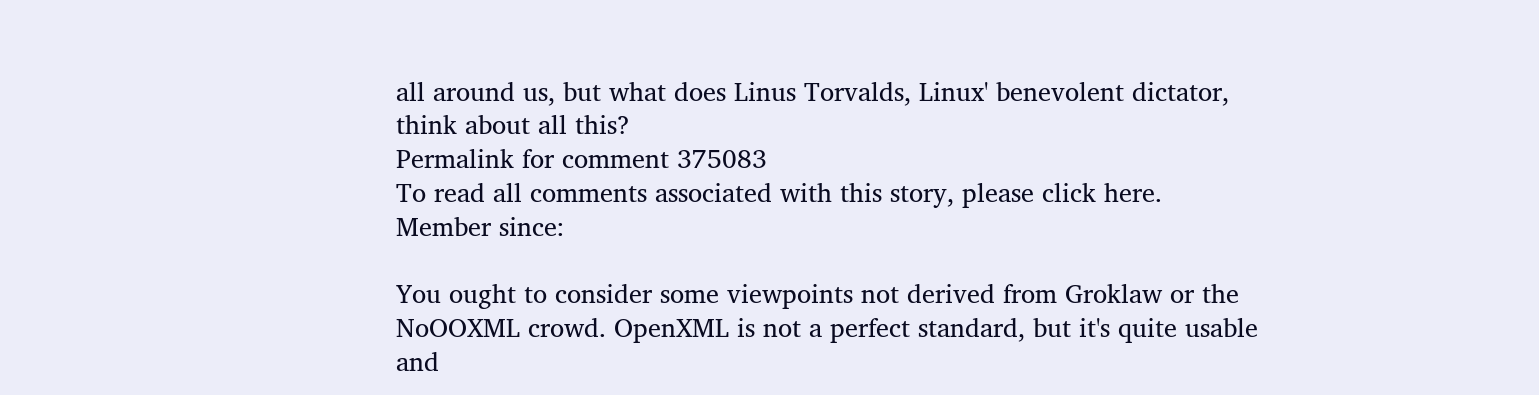all around us, but what does Linus Torvalds, Linux' benevolent dictator, think about all this?
Permalink for comment 375083
To read all comments associated with this story, please click here.
Member since:

You ought to consider some viewpoints not derived from Groklaw or the NoOOXML crowd. OpenXML is not a perfect standard, but it's quite usable and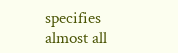specifies almost all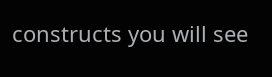constructs you will see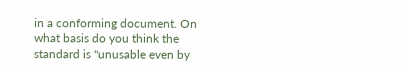in a conforming document. On what basis do you think the standard is "unusable even by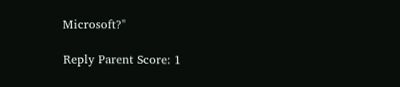Microsoft?"

Reply Parent Score: 1